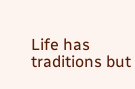Life has traditions but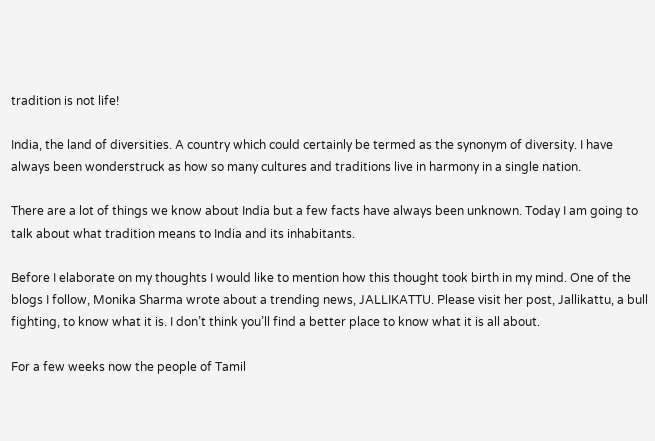tradition is not life!

India, the land of diversities. A country which could certainly be termed as the synonym of diversity. I have always been wonderstruck as how so many cultures and traditions live in harmony in a single nation.

There are a lot of things we know about India but a few facts have always been unknown. Today I am going to talk about what tradition means to India and its inhabitants.

Before I elaborate on my thoughts I would like to mention how this thought took birth in my mind. One of the blogs I follow, Monika Sharma wrote about a trending news, JALLIKATTU. Please visit her post, Jallikattu, a bull fighting, to know what it is. I don’t think you’ll find a better place to know what it is all about.

For a few weeks now the people of Tamil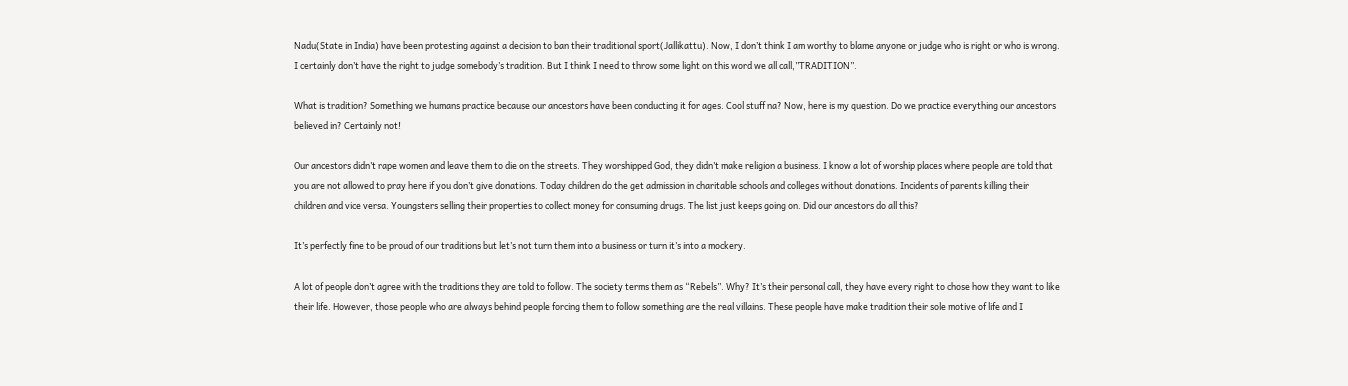Nadu(State in India) have been protesting against a decision to ban their traditional sport(Jallikattu). Now, I don’t think I am worthy to blame anyone or judge who is right or who is wrong. I certainly don’t have the right to judge somebody’s tradition. But I think I need to throw some light on this word we all call,”TRADITION”.

What is tradition? Something we humans practice because our ancestors have been conducting it for ages. Cool stuff na? Now, here is my question. Do we practice everything our ancestors believed in? Certainly not!

Our ancestors didn’t rape women and leave them to die on the streets. They worshipped God, they didn’t make religion a business. I know a lot of worship places where people are told that you are not allowed to pray here if you don’t give donations. Today children do the get admission in charitable schools and colleges without donations. Incidents of parents killing their children and vice versa. Youngsters selling their properties to collect money for consuming drugs. The list just keeps going on. Did our ancestors do all this?

It’s perfectly fine to be proud of our traditions but let’s not turn them into a business or turn it’s into a mockery.

A lot of people don’t agree with the traditions they are told to follow. The society terms them as “Rebels”. Why? It’s their personal call, they have every right to chose how they want to like their life. However, those people who are always behind people forcing them to follow something are the real villains. These people have make tradition their sole motive of life and I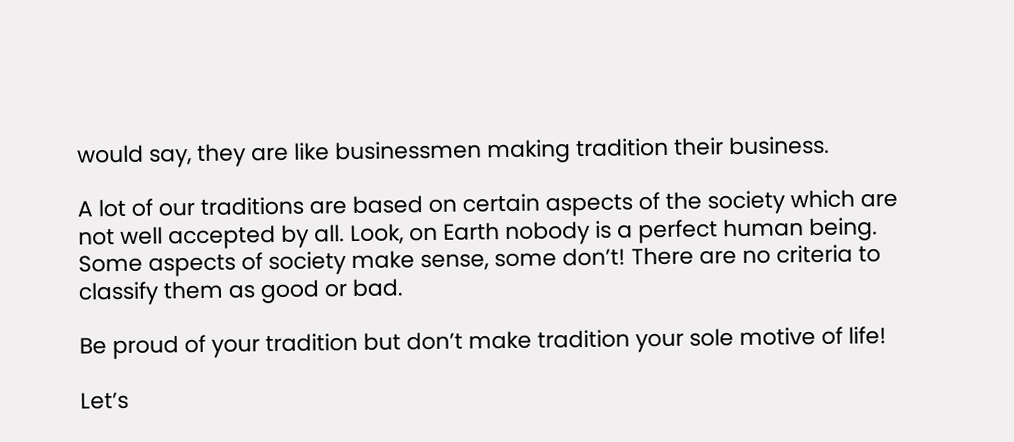would say, they are like businessmen making tradition their business.

A lot of our traditions are based on certain aspects of the society which are not well accepted by all. Look, on Earth nobody is a perfect human being. Some aspects of society make sense, some don’t! There are no criteria to classify them as good or bad.

Be proud of your tradition but don’t make tradition your sole motive of life!

Let’s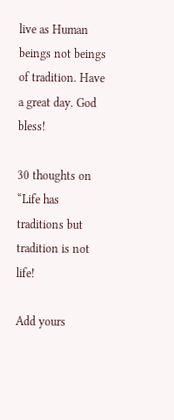live as Human beings not beings of tradition. Have a great day. God bless!

30 thoughts on “Life has traditions but tradition is not life!

Add yours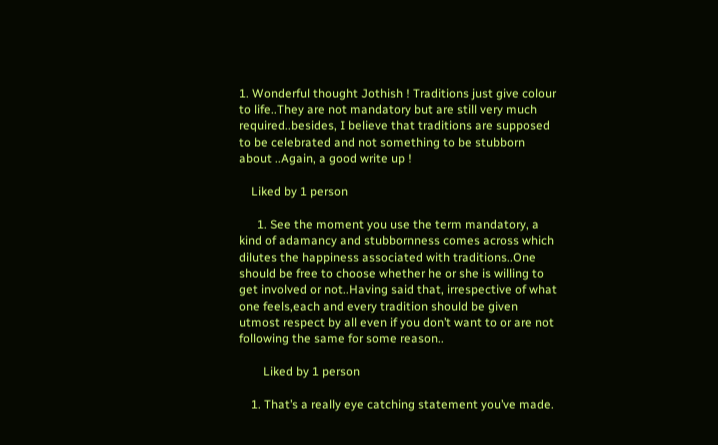1. Wonderful thought Jothish ! Traditions just give colour to life..They are not mandatory but are still very much required..besides, I believe that traditions are supposed to be celebrated and not something to be stubborn about ..Again, a good write up !

    Liked by 1 person

      1. See the moment you use the term mandatory, a kind of adamancy and stubbornness comes across which dilutes the happiness associated with traditions..One should be free to choose whether he or she is willing to get involved or not..Having said that, irrespective of what one feels,each and every tradition should be given utmost respect by all even if you don’t want to or are not following the same for some reason..

        Liked by 1 person

    1. That’s a really eye catching statement you’ve made.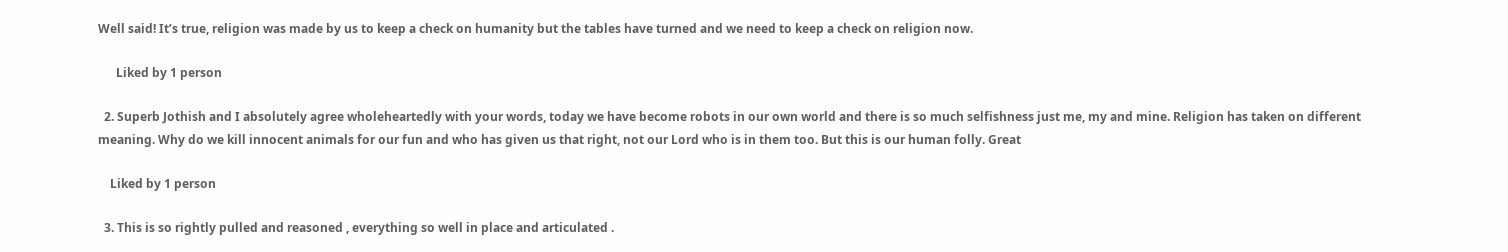Well said! It’s true, religion was made by us to keep a check on humanity but the tables have turned and we need to keep a check on religion now.

      Liked by 1 person

  2. Superb Jothish and I absolutely agree wholeheartedly with your words, today we have become robots in our own world and there is so much selfishness just me, my and mine. Religion has taken on different meaning. Why do we kill innocent animals for our fun and who has given us that right, not our Lord who is in them too. But this is our human folly. Great

    Liked by 1 person

  3. This is so rightly pulled and reasoned , everything so well in place and articulated .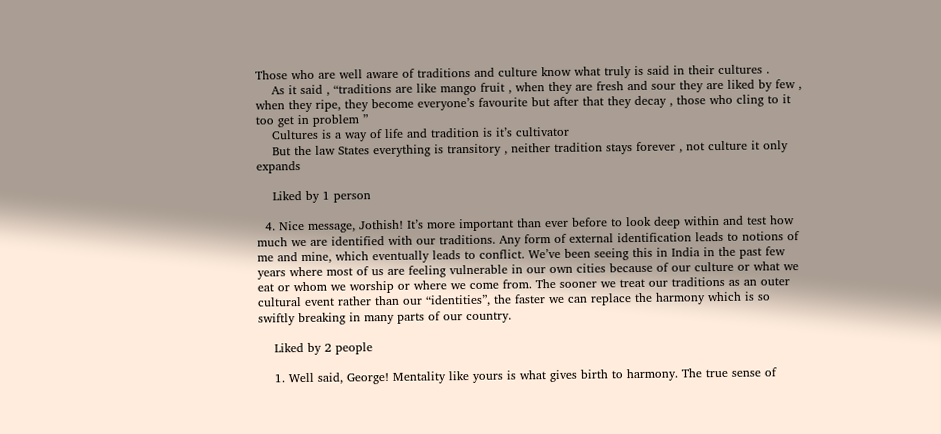Those who are well aware of traditions and culture know what truly is said in their cultures .
    As it said , “traditions are like mango fruit , when they are fresh and sour they are liked by few , when they ripe, they become everyone’s favourite but after that they decay , those who cling to it too get in problem ”
    Cultures is a way of life and tradition is it’s cultivator
    But the law States everything is transitory , neither tradition stays forever , not culture it only expands

    Liked by 1 person

  4. Nice message, Jothish! It’s more important than ever before to look deep within and test how much we are identified with our traditions. Any form of external identification leads to notions of me and mine, which eventually leads to conflict. We’ve been seeing this in India in the past few years where most of us are feeling vulnerable in our own cities because of our culture or what we eat or whom we worship or where we come from. The sooner we treat our traditions as an outer cultural event rather than our “identities”, the faster we can replace the harmony which is so swiftly breaking in many parts of our country.

    Liked by 2 people

    1. Well said, George! Mentality like yours is what gives birth to harmony. The true sense of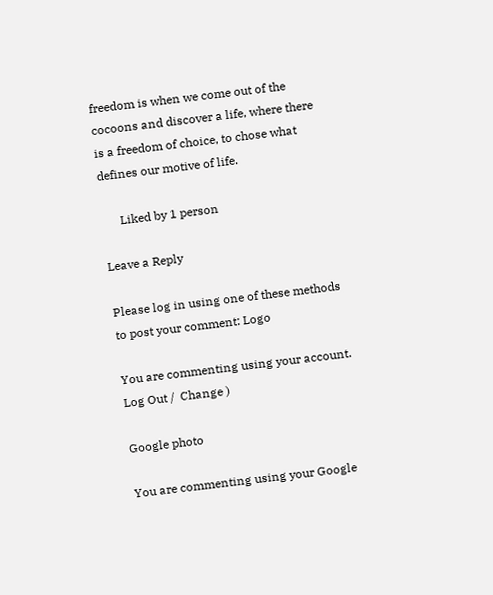freedom is when we come out of the cocoons and discover a life, where there is a freedom of choice, to chose what defines our motive of life.

      Liked by 1 person

Leave a Reply

Please log in using one of these methods to post your comment: Logo

You are commenting using your account. Log Out /  Change )

Google photo

You are commenting using your Google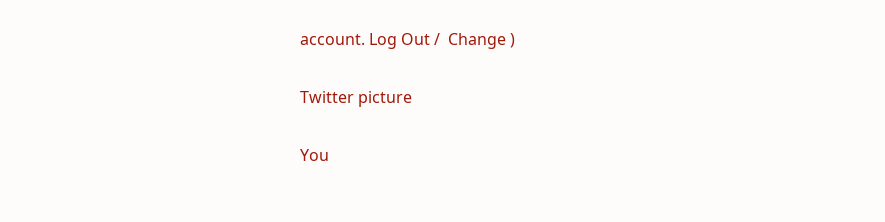account. Log Out /  Change )

Twitter picture

You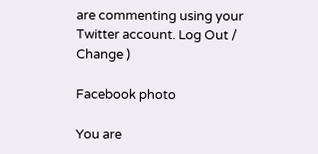are commenting using your Twitter account. Log Out /  Change )

Facebook photo

You are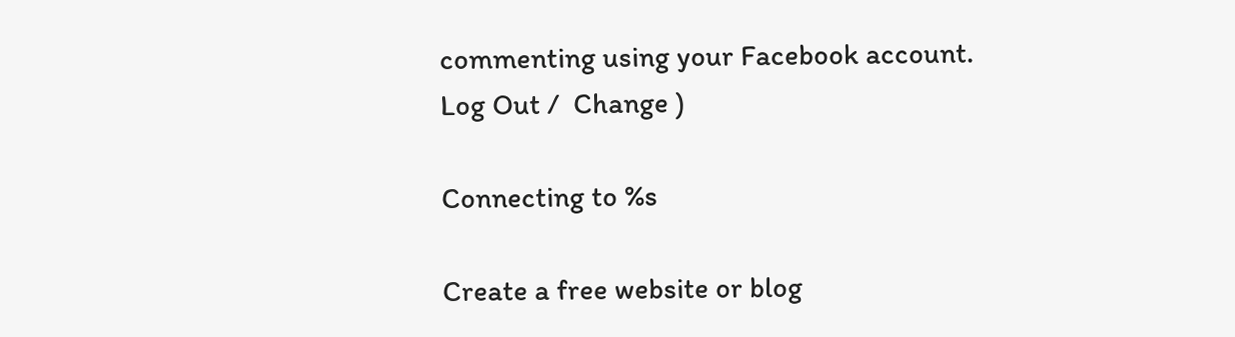commenting using your Facebook account. Log Out /  Change )

Connecting to %s

Create a free website or blog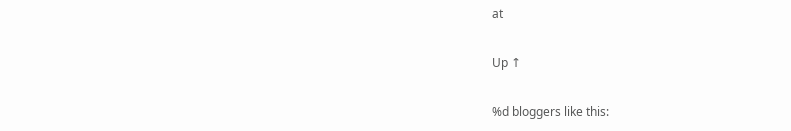at

Up ↑

%d bloggers like this: